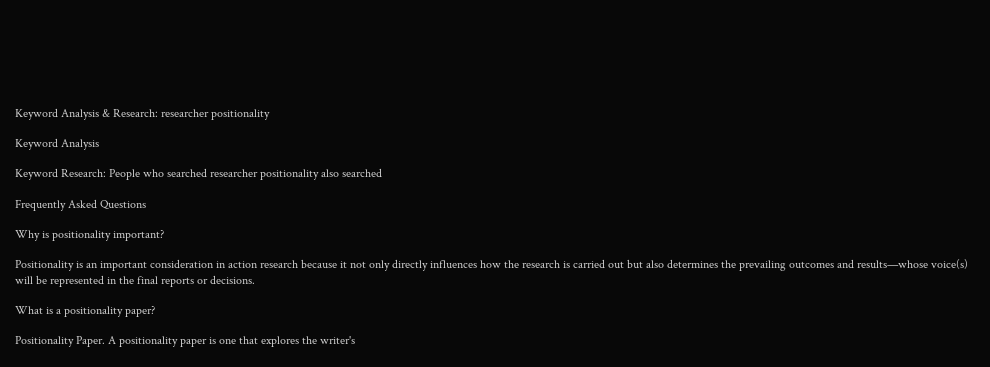Keyword Analysis & Research: researcher positionality

Keyword Analysis

Keyword Research: People who searched researcher positionality also searched

Frequently Asked Questions

Why is positionality important?

Positionality is an important consideration in action research because it not only directly influences how the research is carried out but also determines the prevailing outcomes and results—whose voice(s) will be represented in the final reports or decisions.

What is a positionality paper?

Positionality Paper. A positionality paper is one that explores the writer's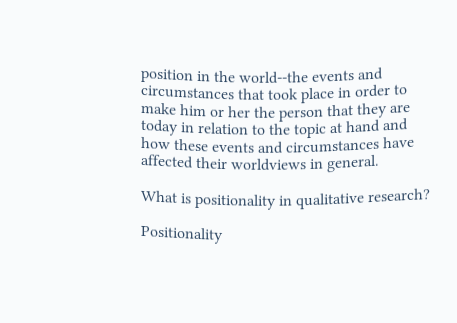position in the world--the events and circumstances that took place in order to make him or her the person that they are today in relation to the topic at hand and how these events and circumstances have affected their worldviews in general.

What is positionality in qualitative research?

Positionality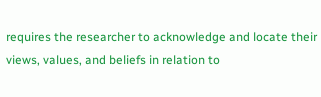requires the researcher to acknowledge and locate their views, values, and beliefs in relation to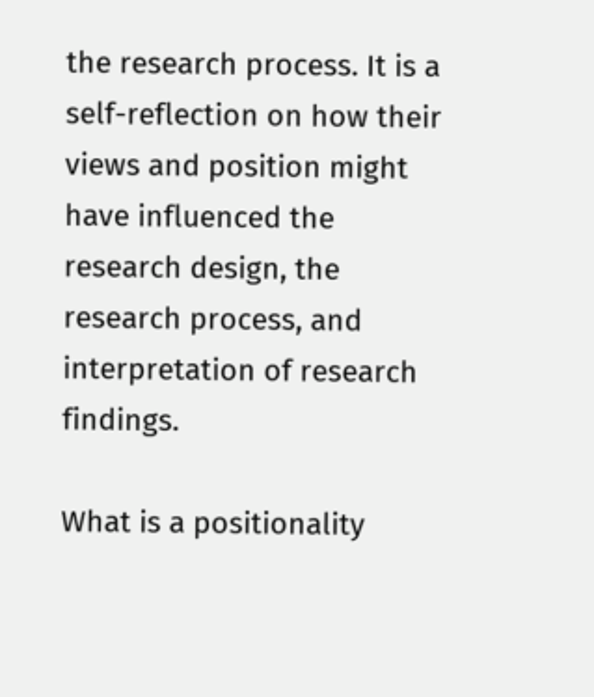the research process. It is a self-reflection on how their views and position might have influenced the research design, the research process, and interpretation of research findings.

What is a positionality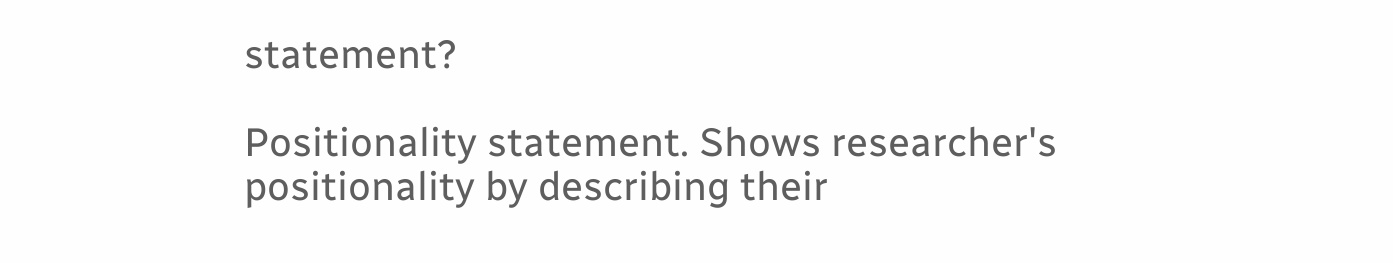statement?

Positionality statement. Shows researcher's positionality by describing their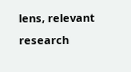lens, relevant research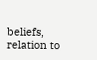beliefs, relation to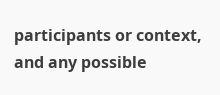participants or context, and any possible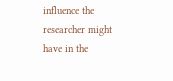influence the researcher might have in the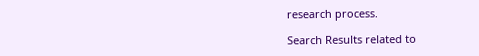research process.

Search Results related to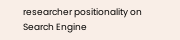researcher positionality on Search Engine